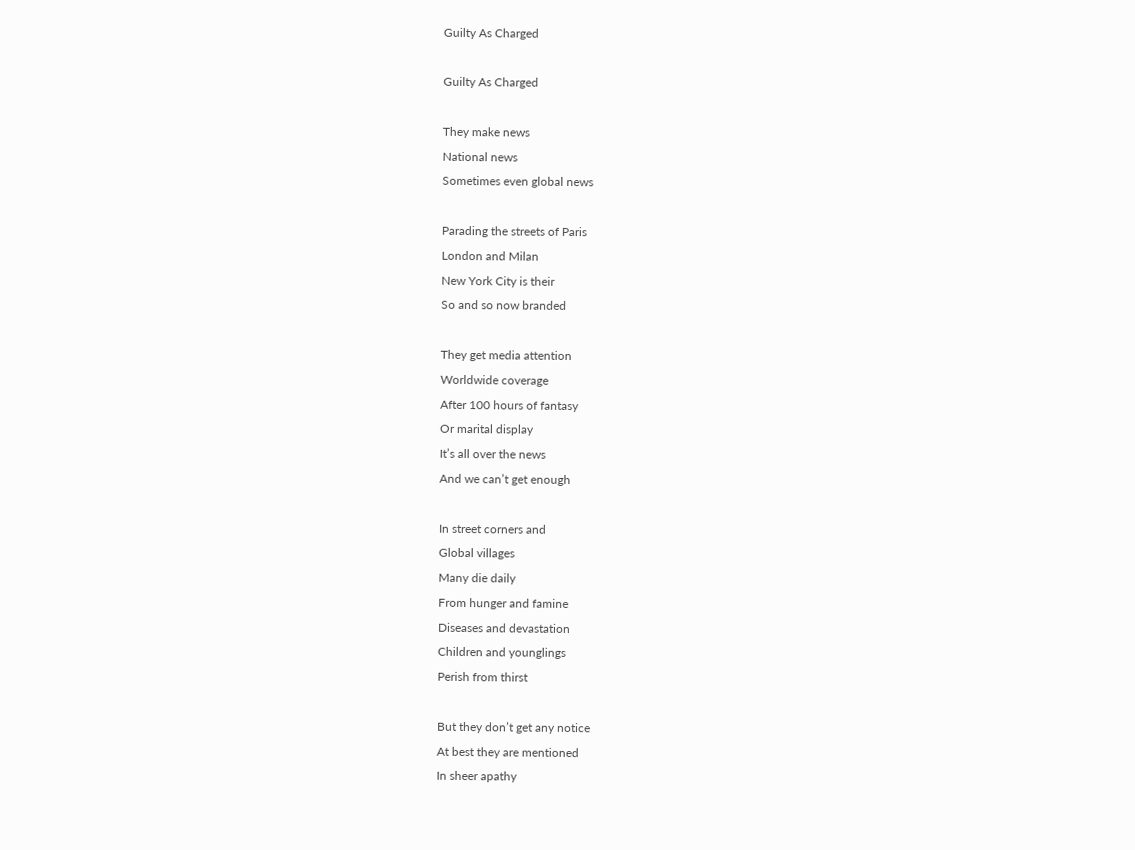Guilty As Charged

Guilty As Charged

They make news
National news
Sometimes even global news

Parading the streets of Paris
London and Milan
New York City is their
So and so now branded

They get media attention
Worldwide coverage
After 100 hours of fantasy
Or marital display
It’s all over the news
And we can’t get enough

In street corners and
Global villages
Many die daily
From hunger and famine
Diseases and devastation
Children and younglings
Perish from thirst

But they don’t get any notice
At best they are mentioned
In sheer apathy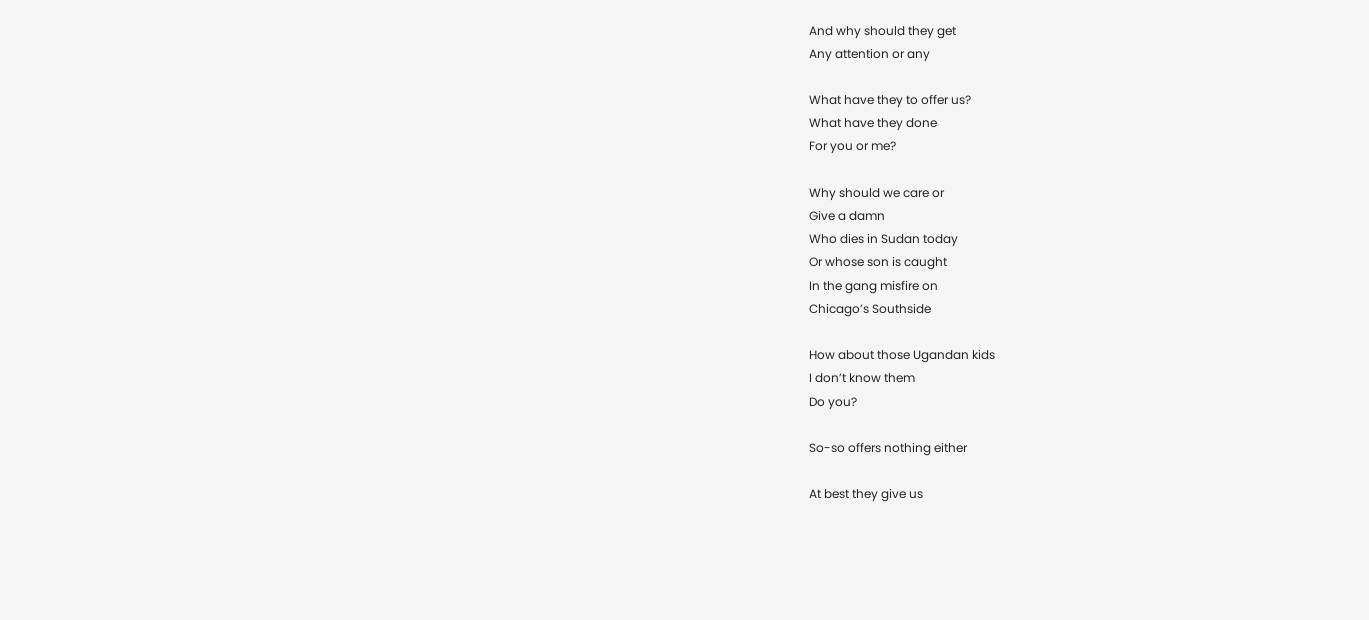And why should they get
Any attention or any

What have they to offer us?
What have they done
For you or me?

Why should we care or
Give a damn
Who dies in Sudan today
Or whose son is caught
In the gang misfire on
Chicago’s Southside

How about those Ugandan kids
I don’t know them
Do you?

So-so offers nothing either

At best they give us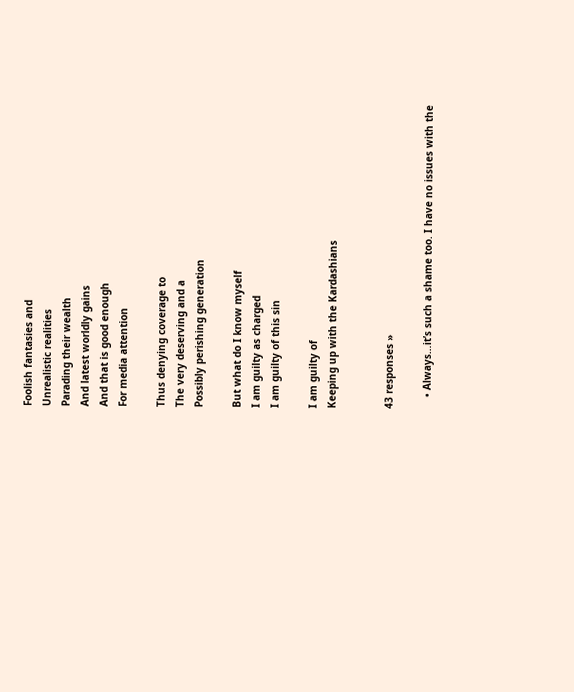Foolish fantasies and
Unrealistic realities
Parading their wealth
And latest worldly gains
And that is good enough
For media attention

Thus denying coverage to
The very deserving and a
Possibly perishing generation

But what do I know myself
I am guilty as charged
I am guilty of this sin

I am guilty of
Keeping up with the Kardashians


43 responses »

    • Always…it’s such a shame too. I have no issues with the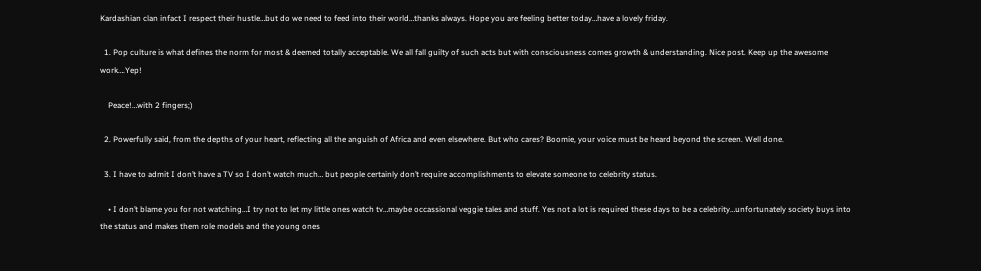Kardashian clan infact I respect their hustle…but do we need to feed into their world…thanks always. Hope you are feeling better today…have a lovely friday.

  1. Pop culture is what defines the norm for most & deemed totally acceptable. We all fall guilty of such acts but with consciousness comes growth & understanding. Nice post. Keep up the awesome work….Yep!

    Peace!…with 2 fingers;)

  2. Powerfully said, from the depths of your heart, reflecting all the anguish of Africa and even elsewhere. But who cares? Boomie, your voice must be heard beyond the screen. Well done.

  3. I have to admit I don’t have a TV so I don’t watch much… but people certainly don’t require accomplishments to elevate someone to celebrity status.

    • I don’t blame you for not watching…I try not to let my little ones watch tv…maybe occassional veggie tales and stuff. Yes not a lot is required these days to be a celebrity…unfortunately society buys into the status and makes them role models and the young ones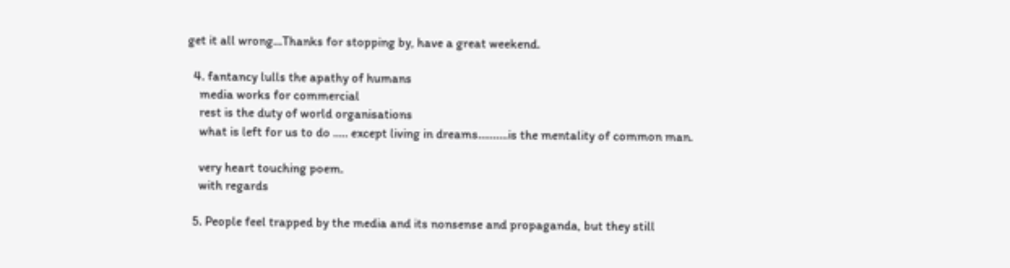get it all wrong…Thanks for stopping by, have a great weekend.

  4. fantancy lulls the apathy of humans
    media works for commercial
    rest is the duty of world organisations
    what is left for us to do ….. except living in dreams……….is the mentality of common man.

    very heart touching poem.
    with regards

  5. People feel trapped by the media and its nonsense and propaganda, but they still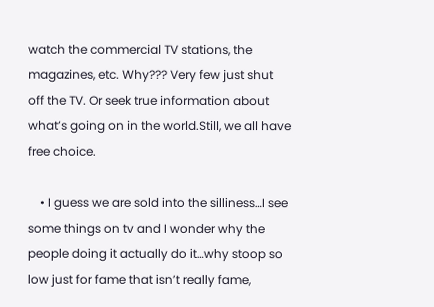watch the commercial TV stations, the magazines, etc. Why??? Very few just shut off the TV. Or seek true information about what’s going on in the world.Still, we all have free choice.

    • I guess we are sold into the silliness…I see some things on tv and I wonder why the people doing it actually do it…why stoop so low just for fame that isn’t really fame,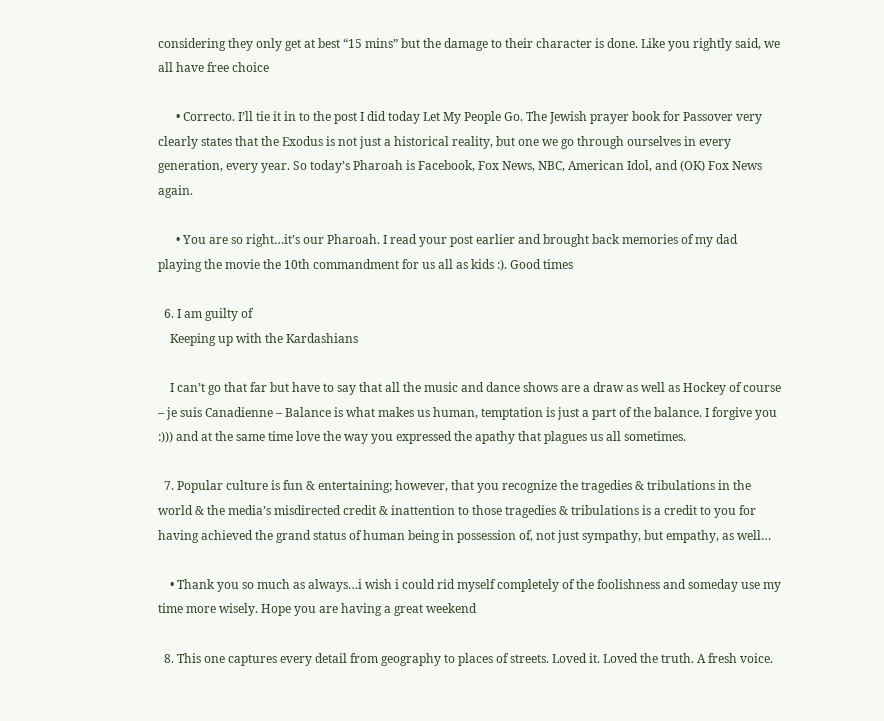considering they only get at best “15 mins” but the damage to their character is done. Like you rightly said, we all have free choice

      • Correcto. I’ll tie it in to the post I did today Let My People Go. The Jewish prayer book for Passover very clearly states that the Exodus is not just a historical reality, but one we go through ourselves in every generation, every year. So today’s Pharoah is Facebook, Fox News, NBC, American Idol, and (OK) Fox News again.

      • You are so right…it’s our Pharoah. I read your post earlier and brought back memories of my dad playing the movie the 10th commandment for us all as kids :). Good times

  6. I am guilty of
    Keeping up with the Kardashians

    I can’t go that far but have to say that all the music and dance shows are a draw as well as Hockey of course – je suis Canadienne – Balance is what makes us human, temptation is just a part of the balance. I forgive you :))) and at the same time love the way you expressed the apathy that plagues us all sometimes.

  7. Popular culture is fun & entertaining; however, that you recognize the tragedies & tribulations in the world & the media’s misdirected credit & inattention to those tragedies & tribulations is a credit to you for having achieved the grand status of human being in possession of, not just sympathy, but empathy, as well…

    • Thank you so much as always…i wish i could rid myself completely of the foolishness and someday use my time more wisely. Hope you are having a great weekend

  8. This one captures every detail from geography to places of streets. Loved it. Loved the truth. A fresh voice.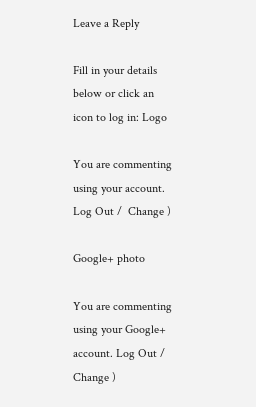Leave a Reply

Fill in your details below or click an icon to log in: Logo

You are commenting using your account. Log Out /  Change )

Google+ photo

You are commenting using your Google+ account. Log Out /  Change )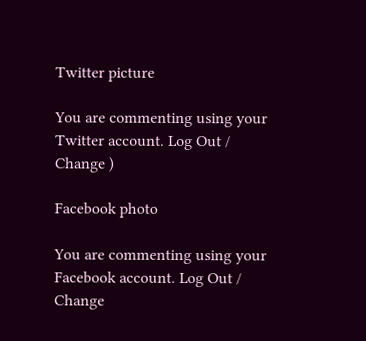Twitter picture

You are commenting using your Twitter account. Log Out /  Change )

Facebook photo

You are commenting using your Facebook account. Log Out /  Change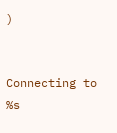)


Connecting to %s